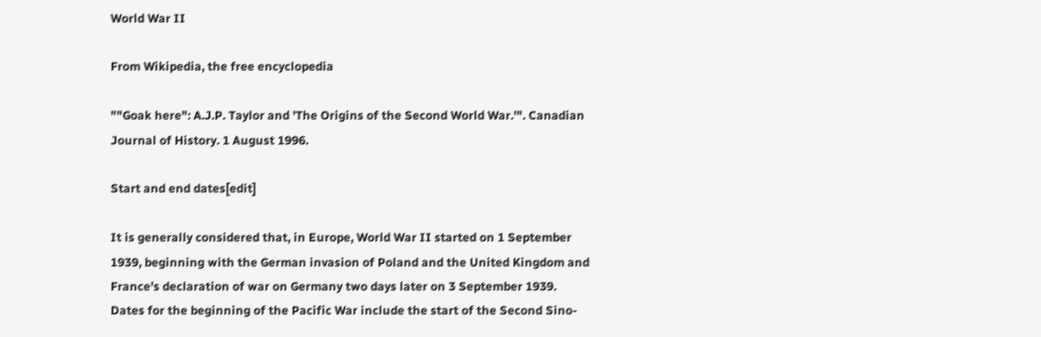World War II

From Wikipedia, the free encyclopedia

""Goak here": A.J.P. Taylor and 'The Origins of the Second World War.'". Canadian Journal of History. 1 August 1996.

Start and end dates[edit]

It is generally considered that, in Europe, World War II started on 1 September 1939, beginning with the German invasion of Poland and the United Kingdom and France's declaration of war on Germany two days later on 3 September 1939. Dates for the beginning of the Pacific War include the start of the Second Sino-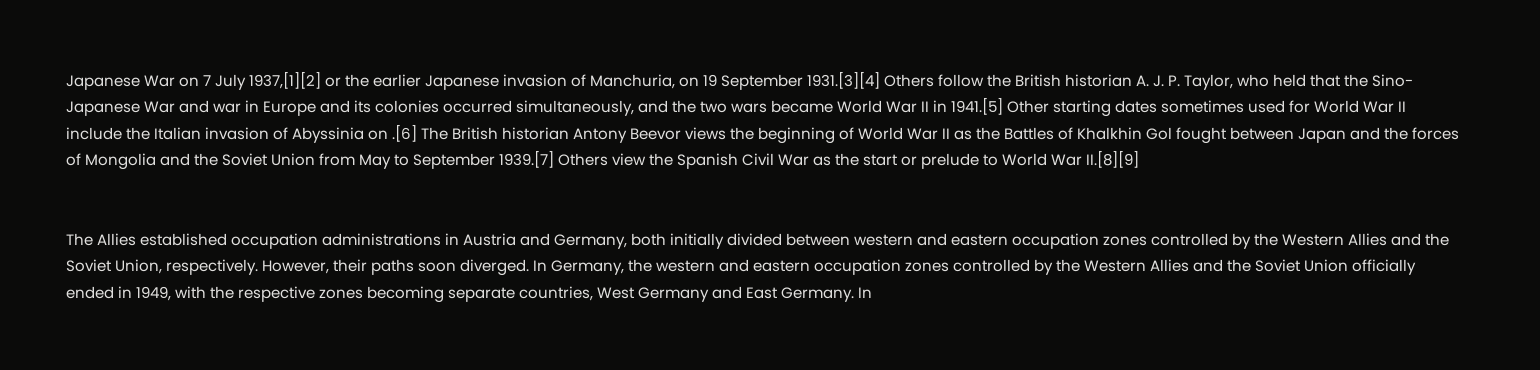Japanese War on 7 July 1937,[1][2] or the earlier Japanese invasion of Manchuria, on 19 September 1931.[3][4] Others follow the British historian A. J. P. Taylor, who held that the Sino-Japanese War and war in Europe and its colonies occurred simultaneously, and the two wars became World War II in 1941.[5] Other starting dates sometimes used for World War II include the Italian invasion of Abyssinia on .[6] The British historian Antony Beevor views the beginning of World War II as the Battles of Khalkhin Gol fought between Japan and the forces of Mongolia and the Soviet Union from May to September 1939.[7] Others view the Spanish Civil War as the start or prelude to World War II.[8][9]


The Allies established occupation administrations in Austria and Germany, both initially divided between western and eastern occupation zones controlled by the Western Allies and the Soviet Union, respectively. However, their paths soon diverged. In Germany, the western and eastern occupation zones controlled by the Western Allies and the Soviet Union officially ended in 1949, with the respective zones becoming separate countries, West Germany and East Germany. In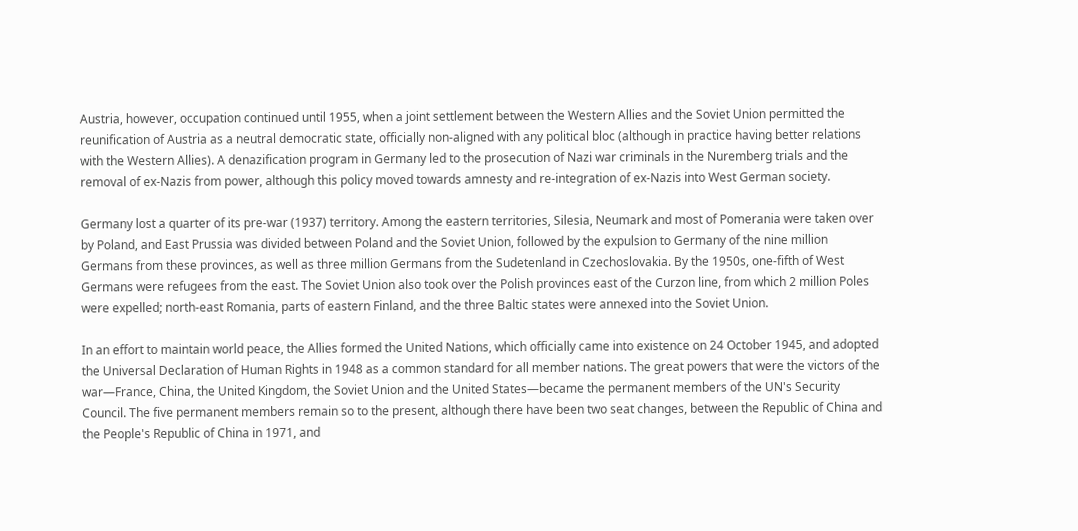Austria, however, occupation continued until 1955, when a joint settlement between the Western Allies and the Soviet Union permitted the reunification of Austria as a neutral democratic state, officially non-aligned with any political bloc (although in practice having better relations with the Western Allies). A denazification program in Germany led to the prosecution of Nazi war criminals in the Nuremberg trials and the removal of ex-Nazis from power, although this policy moved towards amnesty and re-integration of ex-Nazis into West German society.

Germany lost a quarter of its pre-war (1937) territory. Among the eastern territories, Silesia, Neumark and most of Pomerania were taken over by Poland, and East Prussia was divided between Poland and the Soviet Union, followed by the expulsion to Germany of the nine million Germans from these provinces, as well as three million Germans from the Sudetenland in Czechoslovakia. By the 1950s, one-fifth of West Germans were refugees from the east. The Soviet Union also took over the Polish provinces east of the Curzon line, from which 2 million Poles were expelled; north-east Romania, parts of eastern Finland, and the three Baltic states were annexed into the Soviet Union.

In an effort to maintain world peace, the Allies formed the United Nations, which officially came into existence on 24 October 1945, and adopted the Universal Declaration of Human Rights in 1948 as a common standard for all member nations. The great powers that were the victors of the war—France, China, the United Kingdom, the Soviet Union and the United States—became the permanent members of the UN's Security Council. The five permanent members remain so to the present, although there have been two seat changes, between the Republic of China and the People's Republic of China in 1971, and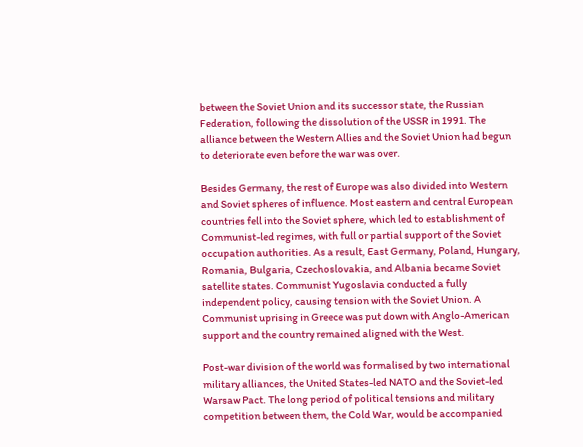between the Soviet Union and its successor state, the Russian Federation, following the dissolution of the USSR in 1991. The alliance between the Western Allies and the Soviet Union had begun to deteriorate even before the war was over.

Besides Germany, the rest of Europe was also divided into Western and Soviet spheres of influence. Most eastern and central European countries fell into the Soviet sphere, which led to establishment of Communist-led regimes, with full or partial support of the Soviet occupation authorities. As a result, East Germany, Poland, Hungary, Romania, Bulgaria, Czechoslovakia, and Albania became Soviet satellite states. Communist Yugoslavia conducted a fully independent policy, causing tension with the Soviet Union. A Communist uprising in Greece was put down with Anglo-American support and the country remained aligned with the West.

Post-war division of the world was formalised by two international military alliances, the United States-led NATO and the Soviet-led Warsaw Pact. The long period of political tensions and military competition between them, the Cold War, would be accompanied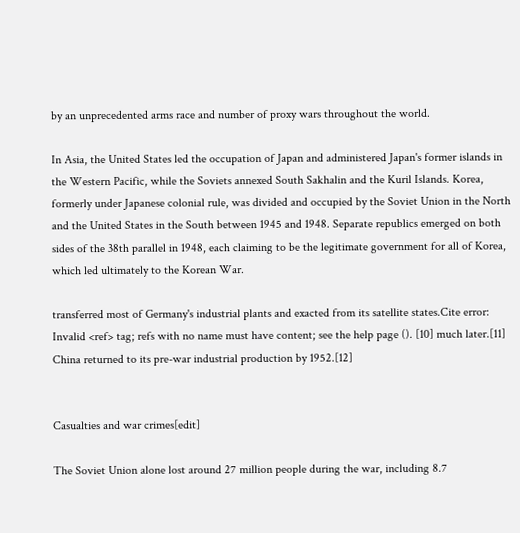by an unprecedented arms race and number of proxy wars throughout the world.

In Asia, the United States led the occupation of Japan and administered Japan's former islands in the Western Pacific, while the Soviets annexed South Sakhalin and the Kuril Islands. Korea, formerly under Japanese colonial rule, was divided and occupied by the Soviet Union in the North and the United States in the South between 1945 and 1948. Separate republics emerged on both sides of the 38th parallel in 1948, each claiming to be the legitimate government for all of Korea, which led ultimately to the Korean War.

transferred most of Germany's industrial plants and exacted from its satellite states.Cite error: Invalid <ref> tag; refs with no name must have content; see the help page (). [10] much later.[11] China returned to its pre-war industrial production by 1952.[12]


Casualties and war crimes[edit]

The Soviet Union alone lost around 27 million people during the war, including 8.7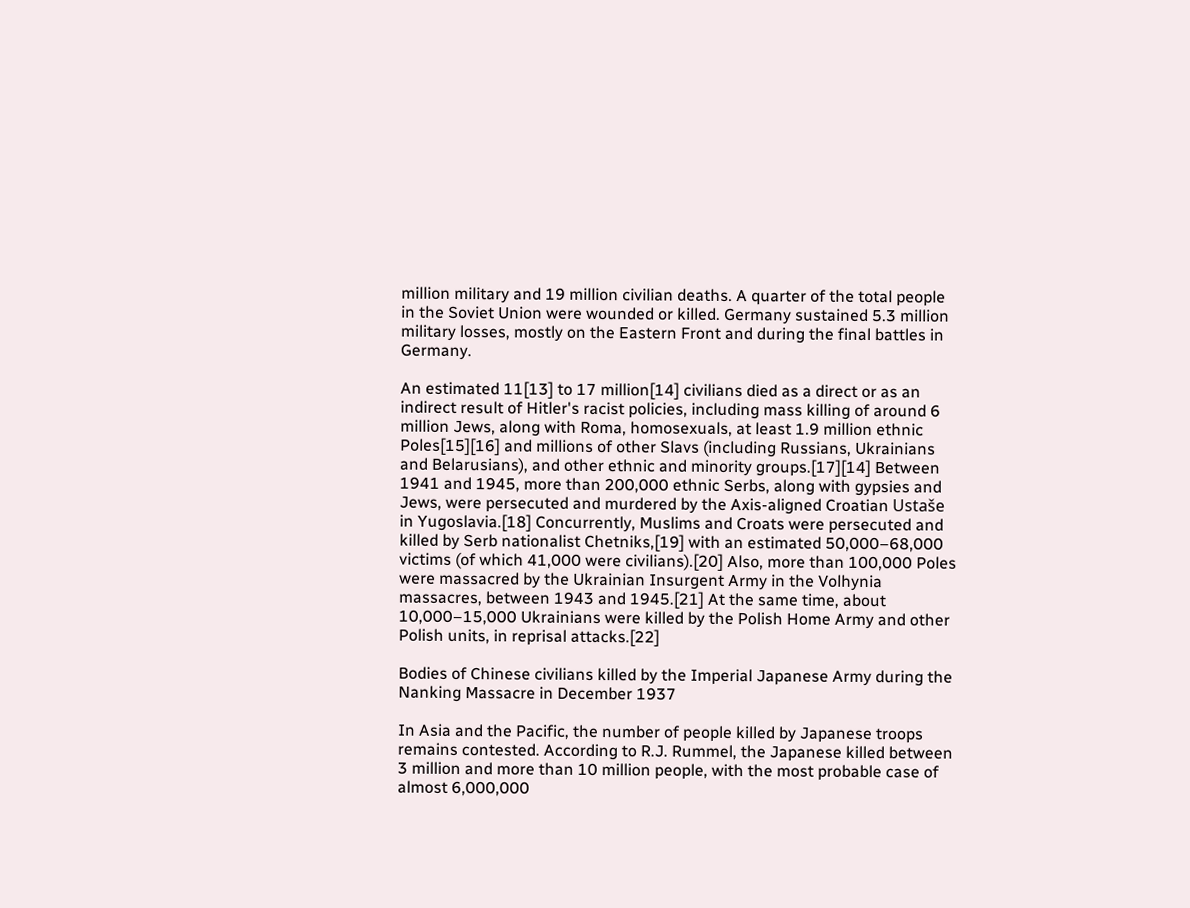million military and 19 million civilian deaths. A quarter of the total people in the Soviet Union were wounded or killed. Germany sustained 5.3 million military losses, mostly on the Eastern Front and during the final battles in Germany.

An estimated 11[13] to 17 million[14] civilians died as a direct or as an indirect result of Hitler's racist policies, including mass killing of around 6 million Jews, along with Roma, homosexuals, at least 1.9 million ethnic Poles[15][16] and millions of other Slavs (including Russians, Ukrainians and Belarusians), and other ethnic and minority groups.[17][14] Between 1941 and 1945, more than 200,000 ethnic Serbs, along with gypsies and Jews, were persecuted and murdered by the Axis-aligned Croatian Ustaše in Yugoslavia.[18] Concurrently, Muslims and Croats were persecuted and killed by Serb nationalist Chetniks,[19] with an estimated 50,000–68,000 victims (of which 41,000 were civilians).[20] Also, more than 100,000 Poles were massacred by the Ukrainian Insurgent Army in the Volhynia massacres, between 1943 and 1945.[21] At the same time, about 10,000–15,000 Ukrainians were killed by the Polish Home Army and other Polish units, in reprisal attacks.[22]

Bodies of Chinese civilians killed by the Imperial Japanese Army during the Nanking Massacre in December 1937

In Asia and the Pacific, the number of people killed by Japanese troops remains contested. According to R.J. Rummel, the Japanese killed between 3 million and more than 10 million people, with the most probable case of almost 6,000,000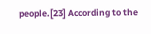people.[23] According to the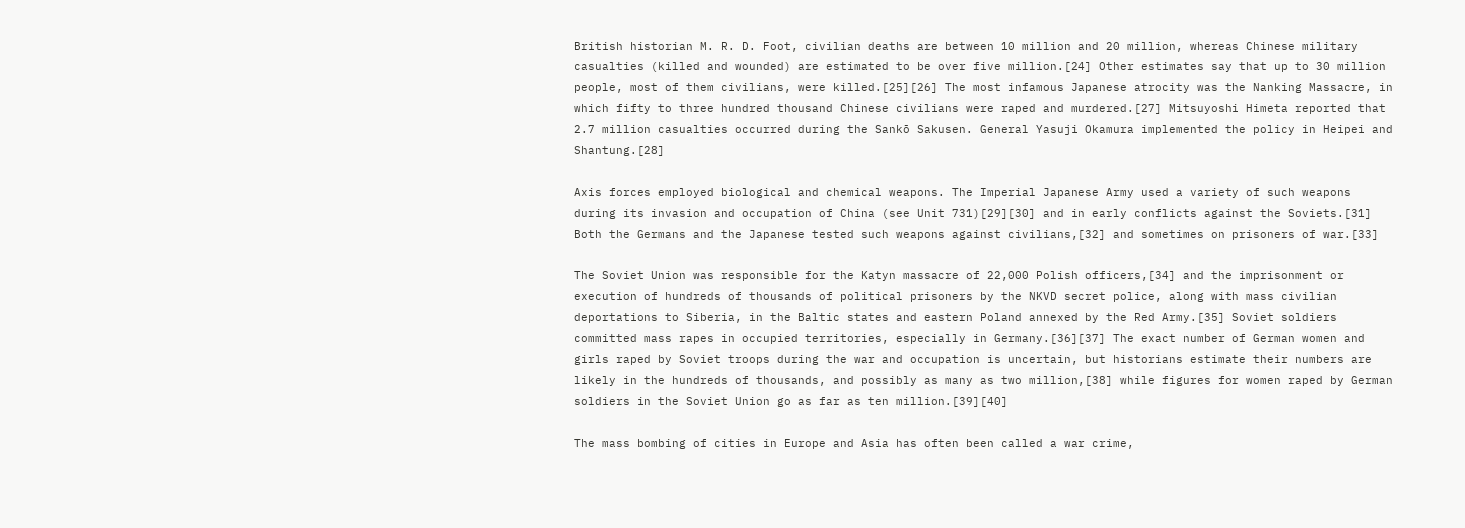British historian M. R. D. Foot, civilian deaths are between 10 million and 20 million, whereas Chinese military casualties (killed and wounded) are estimated to be over five million.[24] Other estimates say that up to 30 million people, most of them civilians, were killed.[25][26] The most infamous Japanese atrocity was the Nanking Massacre, in which fifty to three hundred thousand Chinese civilians were raped and murdered.[27] Mitsuyoshi Himeta reported that 2.7 million casualties occurred during the Sankō Sakusen. General Yasuji Okamura implemented the policy in Heipei and Shantung.[28]

Axis forces employed biological and chemical weapons. The Imperial Japanese Army used a variety of such weapons during its invasion and occupation of China (see Unit 731)[29][30] and in early conflicts against the Soviets.[31] Both the Germans and the Japanese tested such weapons against civilians,[32] and sometimes on prisoners of war.[33]

The Soviet Union was responsible for the Katyn massacre of 22,000 Polish officers,[34] and the imprisonment or execution of hundreds of thousands of political prisoners by the NKVD secret police, along with mass civilian deportations to Siberia, in the Baltic states and eastern Poland annexed by the Red Army.[35] Soviet soldiers committed mass rapes in occupied territories, especially in Germany.[36][37] The exact number of German women and girls raped by Soviet troops during the war and occupation is uncertain, but historians estimate their numbers are likely in the hundreds of thousands, and possibly as many as two million,[38] while figures for women raped by German soldiers in the Soviet Union go as far as ten million.[39][40]

The mass bombing of cities in Europe and Asia has often been called a war crime,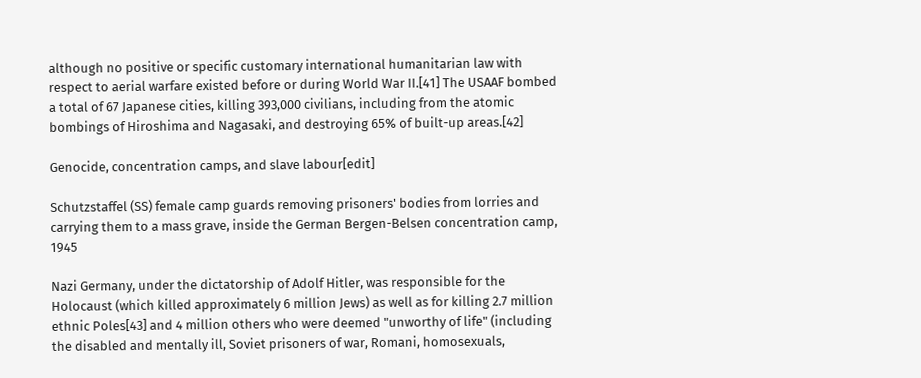although no positive or specific customary international humanitarian law with respect to aerial warfare existed before or during World War II.[41] The USAAF bombed a total of 67 Japanese cities, killing 393,000 civilians, including from the atomic bombings of Hiroshima and Nagasaki, and destroying 65% of built-up areas.[42]

Genocide, concentration camps, and slave labour[edit]

Schutzstaffel (SS) female camp guards removing prisoners' bodies from lorries and carrying them to a mass grave, inside the German Bergen-Belsen concentration camp, 1945

Nazi Germany, under the dictatorship of Adolf Hitler, was responsible for the Holocaust (which killed approximately 6 million Jews) as well as for killing 2.7 million ethnic Poles[43] and 4 million others who were deemed "unworthy of life" (including the disabled and mentally ill, Soviet prisoners of war, Romani, homosexuals,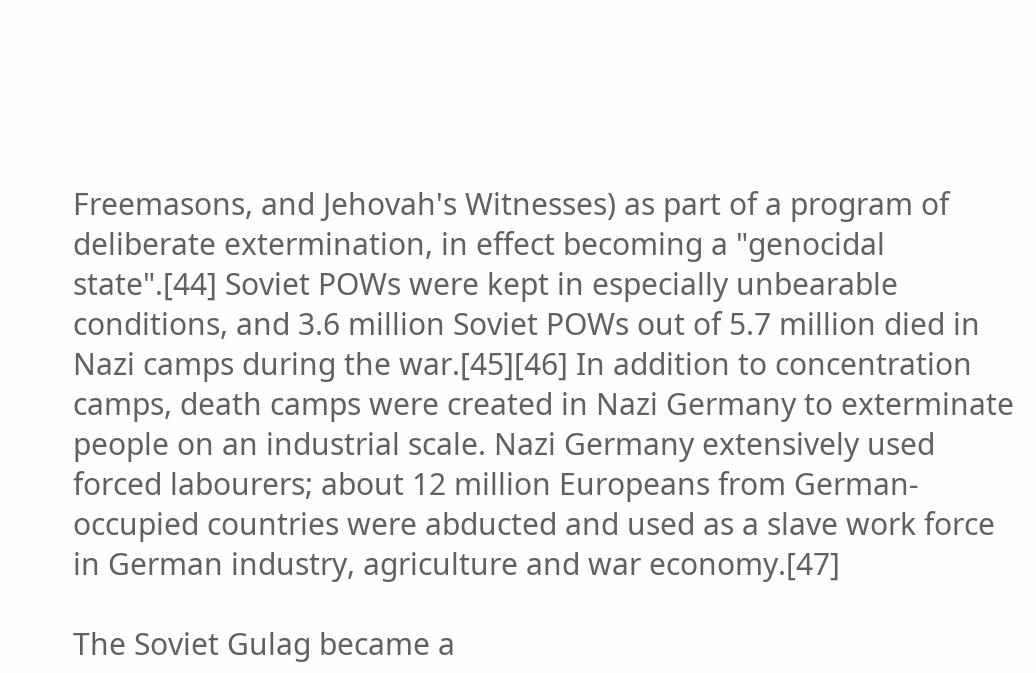Freemasons, and Jehovah's Witnesses) as part of a program of deliberate extermination, in effect becoming a "genocidal state".[44] Soviet POWs were kept in especially unbearable conditions, and 3.6 million Soviet POWs out of 5.7 million died in Nazi camps during the war.[45][46] In addition to concentration camps, death camps were created in Nazi Germany to exterminate people on an industrial scale. Nazi Germany extensively used forced labourers; about 12 million Europeans from German-occupied countries were abducted and used as a slave work force in German industry, agriculture and war economy.[47]

The Soviet Gulag became a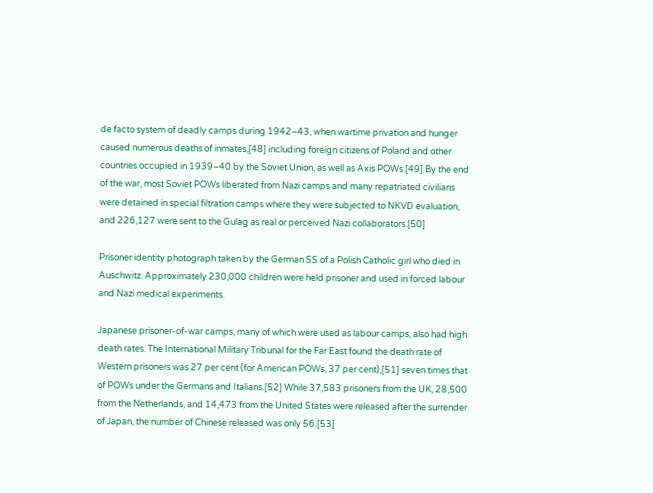de facto system of deadly camps during 1942–43, when wartime privation and hunger caused numerous deaths of inmates,[48] including foreign citizens of Poland and other countries occupied in 1939–40 by the Soviet Union, as well as Axis POWs.[49] By the end of the war, most Soviet POWs liberated from Nazi camps and many repatriated civilians were detained in special filtration camps where they were subjected to NKVD evaluation, and 226,127 were sent to the Gulag as real or perceived Nazi collaborators.[50]

Prisoner identity photograph taken by the German SS of a Polish Catholic girl who died in Auschwitz. Approximately 230,000 children were held prisoner and used in forced labour and Nazi medical experiments.

Japanese prisoner-of-war camps, many of which were used as labour camps, also had high death rates. The International Military Tribunal for the Far East found the death rate of Western prisoners was 27 per cent (for American POWs, 37 per cent),[51] seven times that of POWs under the Germans and Italians.[52] While 37,583 prisoners from the UK, 28,500 from the Netherlands, and 14,473 from the United States were released after the surrender of Japan, the number of Chinese released was only 56.[53]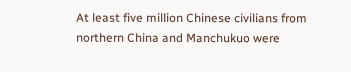At least five million Chinese civilians from northern China and Manchukuo were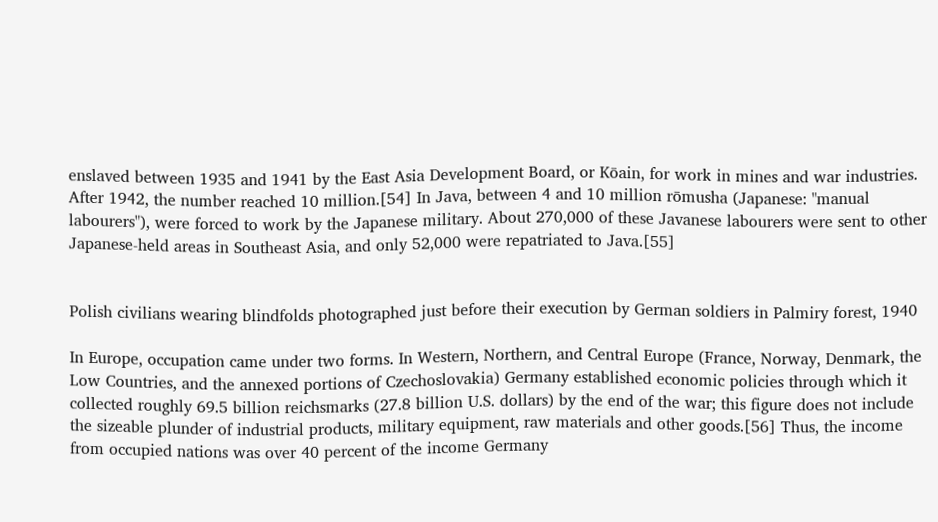enslaved between 1935 and 1941 by the East Asia Development Board, or Kōain, for work in mines and war industries. After 1942, the number reached 10 million.[54] In Java, between 4 and 10 million rōmusha (Japanese: "manual labourers"), were forced to work by the Japanese military. About 270,000 of these Javanese labourers were sent to other Japanese-held areas in Southeast Asia, and only 52,000 were repatriated to Java.[55]


Polish civilians wearing blindfolds photographed just before their execution by German soldiers in Palmiry forest, 1940

In Europe, occupation came under two forms. In Western, Northern, and Central Europe (France, Norway, Denmark, the Low Countries, and the annexed portions of Czechoslovakia) Germany established economic policies through which it collected roughly 69.5 billion reichsmarks (27.8 billion U.S. dollars) by the end of the war; this figure does not include the sizeable plunder of industrial products, military equipment, raw materials and other goods.[56] Thus, the income from occupied nations was over 40 percent of the income Germany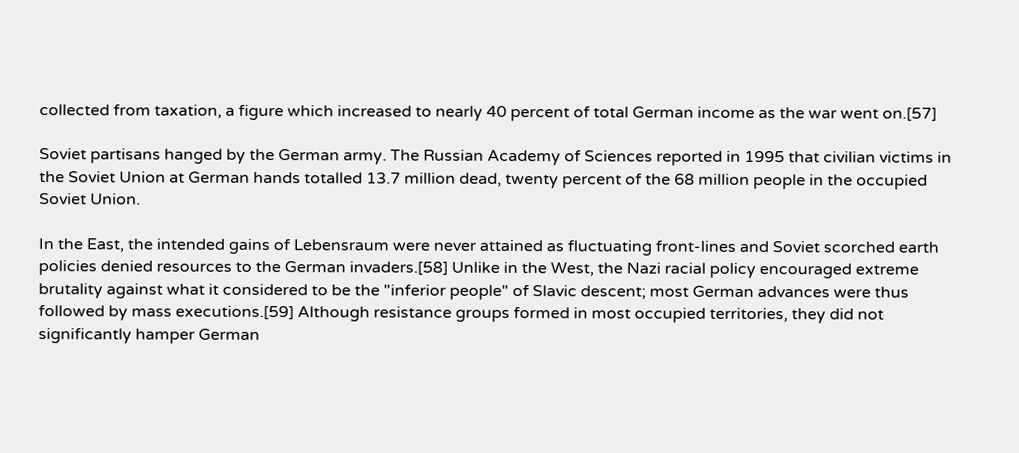collected from taxation, a figure which increased to nearly 40 percent of total German income as the war went on.[57]

Soviet partisans hanged by the German army. The Russian Academy of Sciences reported in 1995 that civilian victims in the Soviet Union at German hands totalled 13.7 million dead, twenty percent of the 68 million people in the occupied Soviet Union.

In the East, the intended gains of Lebensraum were never attained as fluctuating front-lines and Soviet scorched earth policies denied resources to the German invaders.[58] Unlike in the West, the Nazi racial policy encouraged extreme brutality against what it considered to be the "inferior people" of Slavic descent; most German advances were thus followed by mass executions.[59] Although resistance groups formed in most occupied territories, they did not significantly hamper German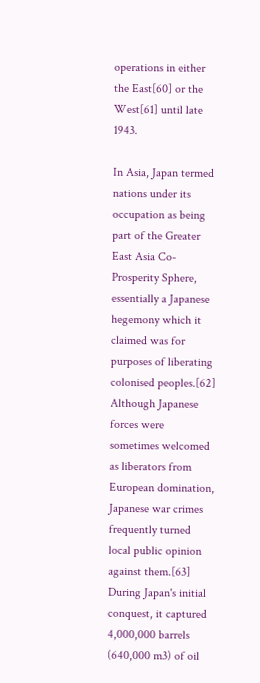operations in either the East[60] or the West[61] until late 1943.

In Asia, Japan termed nations under its occupation as being part of the Greater East Asia Co-Prosperity Sphere, essentially a Japanese hegemony which it claimed was for purposes of liberating colonised peoples.[62] Although Japanese forces were sometimes welcomed as liberators from European domination, Japanese war crimes frequently turned local public opinion against them.[63] During Japan's initial conquest, it captured 4,000,000 barrels (640,000 m3) of oil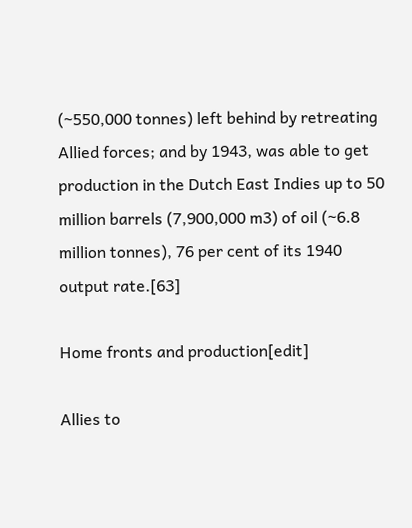(~550,000 tonnes) left behind by retreating Allied forces; and by 1943, was able to get production in the Dutch East Indies up to 50 million barrels (7,900,000 m3) of oil (~6.8 million tonnes), 76 per cent of its 1940 output rate.[63]

Home fronts and production[edit]

Allies to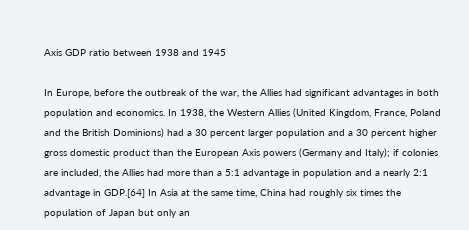Axis GDP ratio between 1938 and 1945

In Europe, before the outbreak of the war, the Allies had significant advantages in both population and economics. In 1938, the Western Allies (United Kingdom, France, Poland and the British Dominions) had a 30 percent larger population and a 30 percent higher gross domestic product than the European Axis powers (Germany and Italy); if colonies are included, the Allies had more than a 5:1 advantage in population and a nearly 2:1 advantage in GDP.[64] In Asia at the same time, China had roughly six times the population of Japan but only an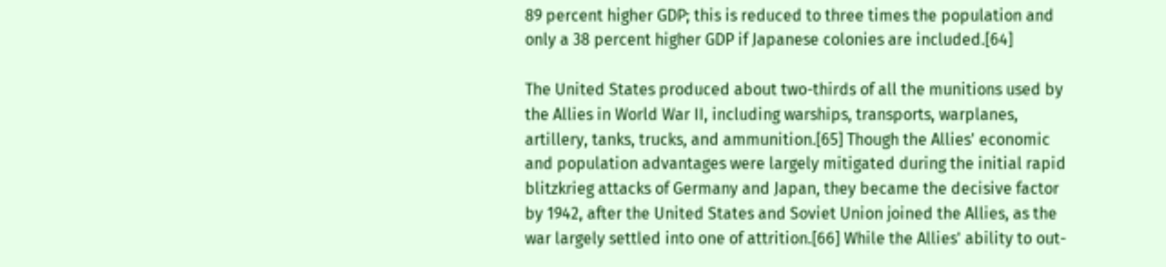89 percent higher GDP; this is reduced to three times the population and only a 38 percent higher GDP if Japanese colonies are included.[64]

The United States produced about two-thirds of all the munitions used by the Allies in World War II, including warships, transports, warplanes, artillery, tanks, trucks, and ammunition.[65] Though the Allies' economic and population advantages were largely mitigated during the initial rapid blitzkrieg attacks of Germany and Japan, they became the decisive factor by 1942, after the United States and Soviet Union joined the Allies, as the war largely settled into one of attrition.[66] While the Allies' ability to out-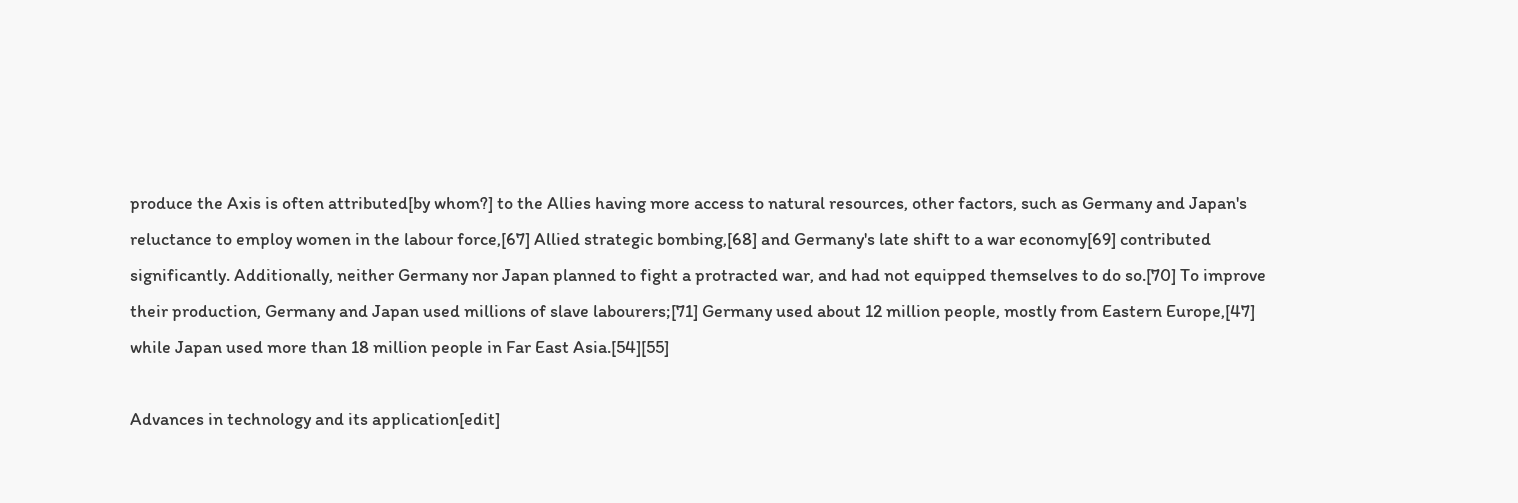produce the Axis is often attributed[by whom?] to the Allies having more access to natural resources, other factors, such as Germany and Japan's reluctance to employ women in the labour force,[67] Allied strategic bombing,[68] and Germany's late shift to a war economy[69] contributed significantly. Additionally, neither Germany nor Japan planned to fight a protracted war, and had not equipped themselves to do so.[70] To improve their production, Germany and Japan used millions of slave labourers;[71] Germany used about 12 million people, mostly from Eastern Europe,[47] while Japan used more than 18 million people in Far East Asia.[54][55]

Advances in technology and its application[edit]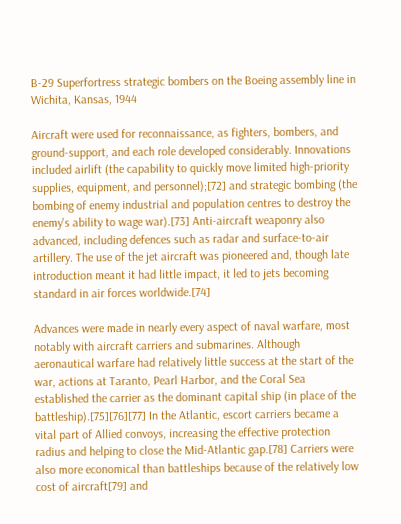B-29 Superfortress strategic bombers on the Boeing assembly line in Wichita, Kansas, 1944

Aircraft were used for reconnaissance, as fighters, bombers, and ground-support, and each role developed considerably. Innovations included airlift (the capability to quickly move limited high-priority supplies, equipment, and personnel);[72] and strategic bombing (the bombing of enemy industrial and population centres to destroy the enemy's ability to wage war).[73] Anti-aircraft weaponry also advanced, including defences such as radar and surface-to-air artillery. The use of the jet aircraft was pioneered and, though late introduction meant it had little impact, it led to jets becoming standard in air forces worldwide.[74]

Advances were made in nearly every aspect of naval warfare, most notably with aircraft carriers and submarines. Although aeronautical warfare had relatively little success at the start of the war, actions at Taranto, Pearl Harbor, and the Coral Sea established the carrier as the dominant capital ship (in place of the battleship).[75][76][77] In the Atlantic, escort carriers became a vital part of Allied convoys, increasing the effective protection radius and helping to close the Mid-Atlantic gap.[78] Carriers were also more economical than battleships because of the relatively low cost of aircraft[79] and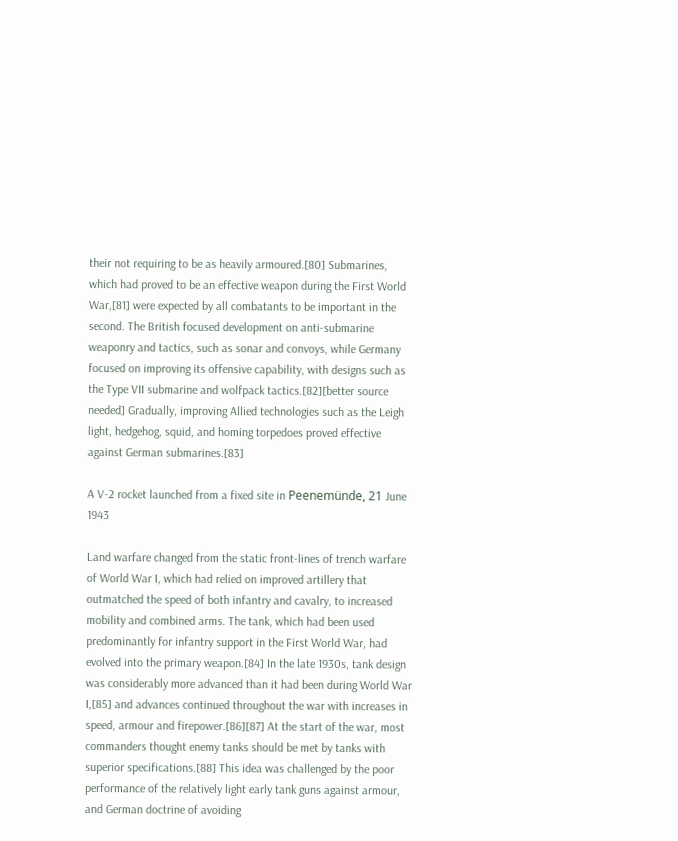their not requiring to be as heavily armoured.[80] Submarines, which had proved to be an effective weapon during the First World War,[81] were expected by all combatants to be important in the second. The British focused development on anti-submarine weaponry and tactics, such as sonar and convoys, while Germany focused on improving its offensive capability, with designs such as the Type VII submarine and wolfpack tactics.[82][better source needed] Gradually, improving Allied technologies such as the Leigh light, hedgehog, squid, and homing torpedoes proved effective against German submarines.[83]

A V-2 rocket launched from a fixed site in Peenemünde, 21 June 1943

Land warfare changed from the static front-lines of trench warfare of World War I, which had relied on improved artillery that outmatched the speed of both infantry and cavalry, to increased mobility and combined arms. The tank, which had been used predominantly for infantry support in the First World War, had evolved into the primary weapon.[84] In the late 1930s, tank design was considerably more advanced than it had been during World War I,[85] and advances continued throughout the war with increases in speed, armour and firepower.[86][87] At the start of the war, most commanders thought enemy tanks should be met by tanks with superior specifications.[88] This idea was challenged by the poor performance of the relatively light early tank guns against armour, and German doctrine of avoiding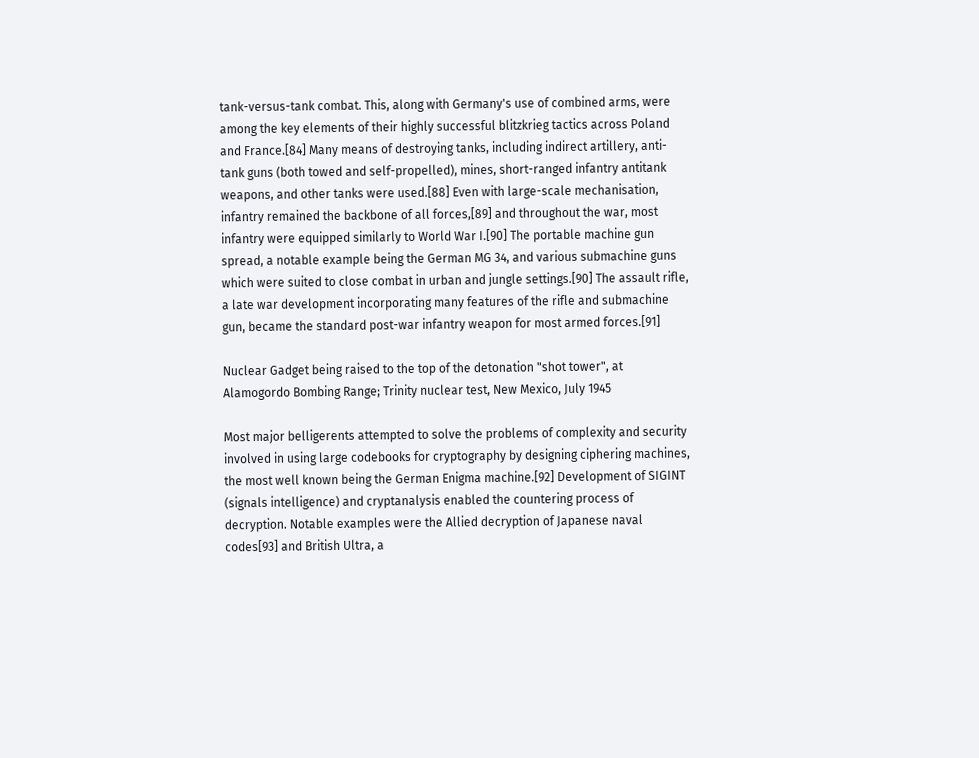tank-versus-tank combat. This, along with Germany's use of combined arms, were among the key elements of their highly successful blitzkrieg tactics across Poland and France.[84] Many means of destroying tanks, including indirect artillery, anti-tank guns (both towed and self-propelled), mines, short-ranged infantry antitank weapons, and other tanks were used.[88] Even with large-scale mechanisation, infantry remained the backbone of all forces,[89] and throughout the war, most infantry were equipped similarly to World War I.[90] The portable machine gun spread, a notable example being the German MG 34, and various submachine guns which were suited to close combat in urban and jungle settings.[90] The assault rifle, a late war development incorporating many features of the rifle and submachine gun, became the standard post-war infantry weapon for most armed forces.[91]

Nuclear Gadget being raised to the top of the detonation "shot tower", at Alamogordo Bombing Range; Trinity nuclear test, New Mexico, July 1945

Most major belligerents attempted to solve the problems of complexity and security involved in using large codebooks for cryptography by designing ciphering machines, the most well known being the German Enigma machine.[92] Development of SIGINT (signals intelligence) and cryptanalysis enabled the countering process of decryption. Notable examples were the Allied decryption of Japanese naval codes[93] and British Ultra, a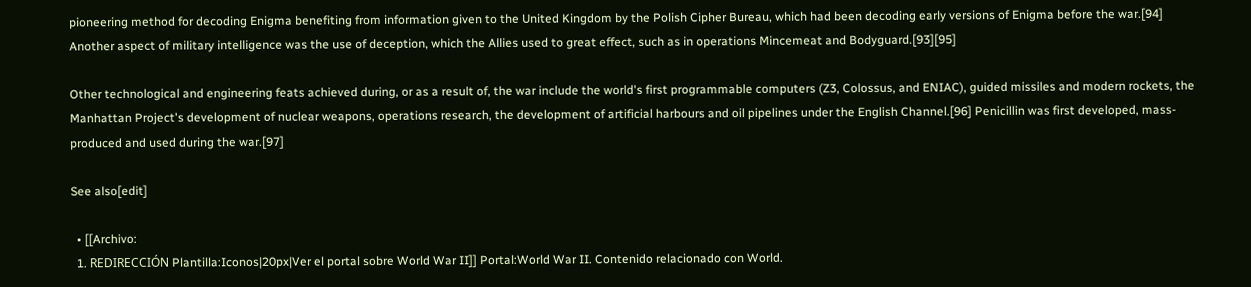pioneering method for decoding Enigma benefiting from information given to the United Kingdom by the Polish Cipher Bureau, which had been decoding early versions of Enigma before the war.[94] Another aspect of military intelligence was the use of deception, which the Allies used to great effect, such as in operations Mincemeat and Bodyguard.[93][95]

Other technological and engineering feats achieved during, or as a result of, the war include the world's first programmable computers (Z3, Colossus, and ENIAC), guided missiles and modern rockets, the Manhattan Project's development of nuclear weapons, operations research, the development of artificial harbours and oil pipelines under the English Channel.[96] Penicillin was first developed, mass-produced and used during the war.[97]

See also[edit]

  • [[Archivo:
  1. REDIRECCIÓN Plantilla:Iconos|20px|Ver el portal sobre World War II]] Portal:World War II. Contenido relacionado con World.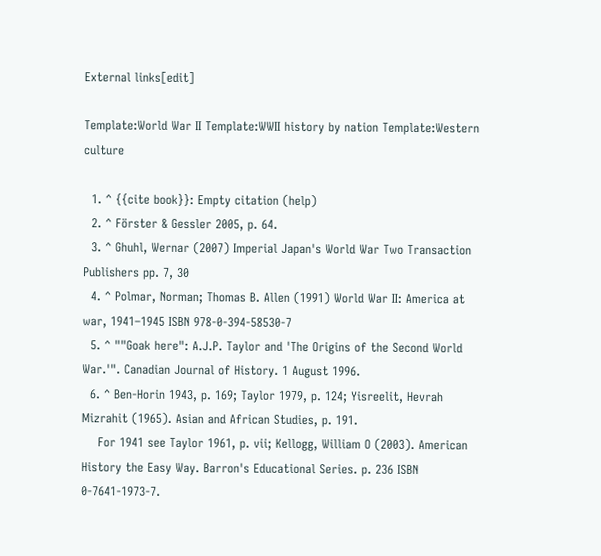External links[edit]

Template:World War II Template:WWII history by nation Template:Western culture

  1. ^ {{cite book}}: Empty citation (help)
  2. ^ Förster & Gessler 2005, p. 64.
  3. ^ Ghuhl, Wernar (2007) Imperial Japan's World War Two Transaction Publishers pp. 7, 30
  4. ^ Polmar, Norman; Thomas B. Allen (1991) World War II: America at war, 1941–1945 ISBN 978-0-394-58530-7
  5. ^ ""Goak here": A.J.P. Taylor and 'The Origins of the Second World War.'". Canadian Journal of History. 1 August 1996.
  6. ^ Ben-Horin 1943, p. 169; Taylor 1979, p. 124; Yisreelit, Hevrah Mizrahit (1965). Asian and African Studies, p. 191.
    For 1941 see Taylor 1961, p. vii; Kellogg, William O (2003). American History the Easy Way. Barron's Educational Series. p. 236 ISBN 0-7641-1973-7.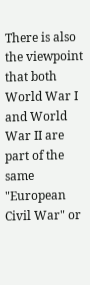There is also the viewpoint that both World War I and World War II are part of the same "European Civil War" or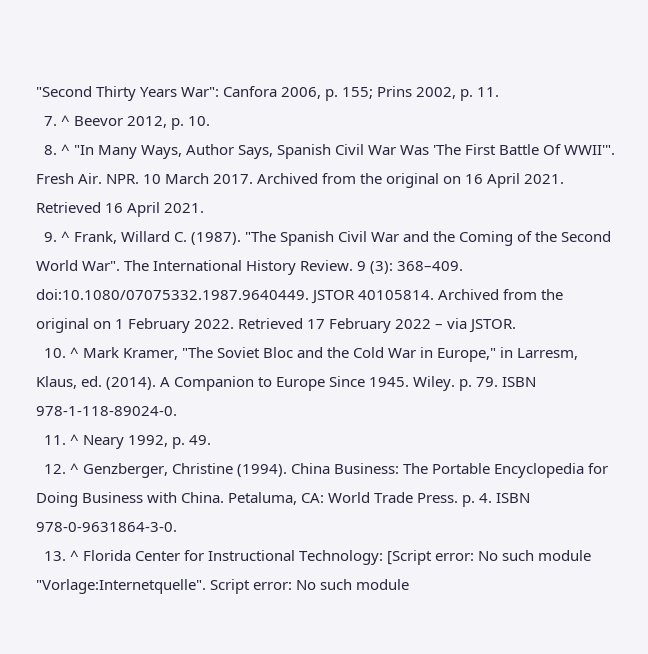"Second Thirty Years War": Canfora 2006, p. 155; Prins 2002, p. 11.
  7. ^ Beevor 2012, p. 10.
  8. ^ "In Many Ways, Author Says, Spanish Civil War Was 'The First Battle Of WWII'". Fresh Air. NPR. 10 March 2017. Archived from the original on 16 April 2021. Retrieved 16 April 2021.
  9. ^ Frank, Willard C. (1987). "The Spanish Civil War and the Coming of the Second World War". The International History Review. 9 (3): 368–409. doi:10.1080/07075332.1987.9640449. JSTOR 40105814. Archived from the original on 1 February 2022. Retrieved 17 February 2022 – via JSTOR.
  10. ^ Mark Kramer, "The Soviet Bloc and the Cold War in Europe," in Larresm, Klaus, ed. (2014). A Companion to Europe Since 1945. Wiley. p. 79. ISBN 978-1-118-89024-0.
  11. ^ Neary 1992, p. 49.
  12. ^ Genzberger, Christine (1994). China Business: The Portable Encyclopedia for Doing Business with China. Petaluma, CA: World Trade Press. p. 4. ISBN 978-0-9631864-3-0.
  13. ^ Florida Center for Instructional Technology: [Script error: No such module "Vorlage:Internetquelle". Script error: No such module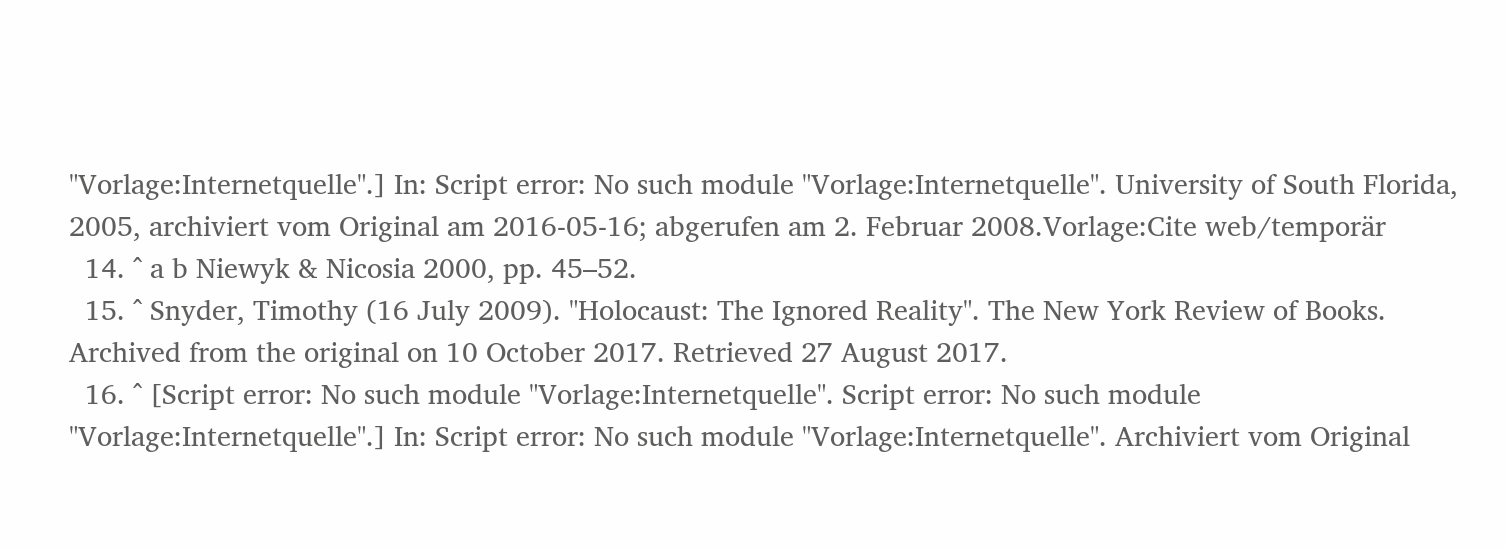"Vorlage:Internetquelle".] In: Script error: No such module "Vorlage:Internetquelle". University of South Florida, 2005, archiviert vom Original am 2016-05-16; abgerufen am 2. Februar 2008.Vorlage:Cite web/temporär
  14. ^ a b Niewyk & Nicosia 2000, pp. 45–52.
  15. ^ Snyder, Timothy (16 July 2009). "Holocaust: The Ignored Reality". The New York Review of Books. Archived from the original on 10 October 2017. Retrieved 27 August 2017.
  16. ^ [Script error: No such module "Vorlage:Internetquelle". Script error: No such module "Vorlage:Internetquelle".] In: Script error: No such module "Vorlage:Internetquelle". Archiviert vom Original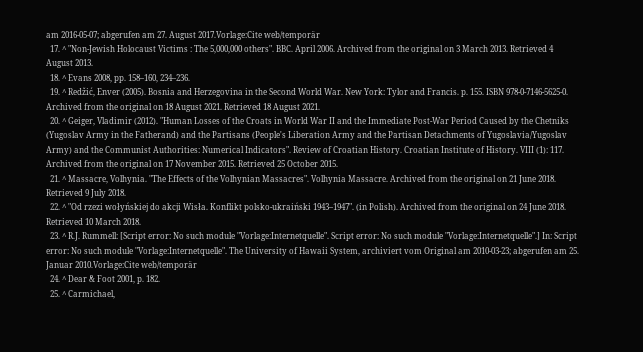am 2016-05-07; abgerufen am 27. August 2017.Vorlage:Cite web/temporär
  17. ^ "Non-Jewish Holocaust Victims : The 5,000,000 others". BBC. April 2006. Archived from the original on 3 March 2013. Retrieved 4 August 2013.
  18. ^ Evans 2008, pp. 158–160, 234–236.
  19. ^ Redžić, Enver (2005). Bosnia and Herzegovina in the Second World War. New York: Tylor and Francis. p. 155. ISBN 978-0-7146-5625-0. Archived from the original on 18 August 2021. Retrieved 18 August 2021.
  20. ^ Geiger, Vladimir (2012). "Human Losses of the Croats in World War II and the Immediate Post-War Period Caused by the Chetniks (Yugoslav Army in the Fatherand) and the Partisans (People's Liberation Army and the Partisan Detachments of Yugoslavia/Yugoslav Army) and the Communist Authorities: Numerical Indicators". Review of Croatian History. Croatian Institute of History. VIII (1): 117. Archived from the original on 17 November 2015. Retrieved 25 October 2015.
  21. ^ Massacre, Volhynia. "The Effects of the Volhynian Massacres". Volhynia Massacre. Archived from the original on 21 June 2018. Retrieved 9 July 2018.
  22. ^ "Od rzezi wołyńskiej do akcji Wisła. Konflikt polsko-ukraiński 1943–1947". (in Polish). Archived from the original on 24 June 2018. Retrieved 10 March 2018.
  23. ^ R.J. Rummell: [Script error: No such module "Vorlage:Internetquelle". Script error: No such module "Vorlage:Internetquelle".] In: Script error: No such module "Vorlage:Internetquelle". The University of Hawaii System, archiviert vom Original am 2010-03-23; abgerufen am 25. Januar 2010.Vorlage:Cite web/temporär
  24. ^ Dear & Foot 2001, p. 182.
  25. ^ Carmichael,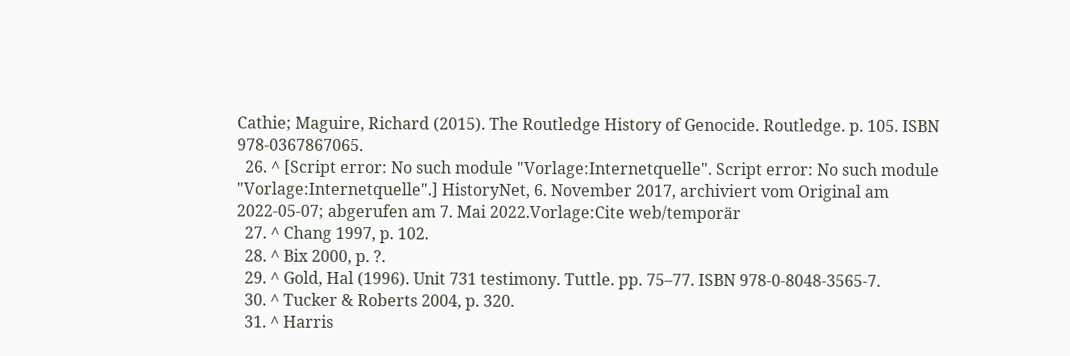Cathie; Maguire, Richard (2015). The Routledge History of Genocide. Routledge. p. 105. ISBN 978-0367867065.
  26. ^ [Script error: No such module "Vorlage:Internetquelle". Script error: No such module "Vorlage:Internetquelle".] HistoryNet, 6. November 2017, archiviert vom Original am 2022-05-07; abgerufen am 7. Mai 2022.Vorlage:Cite web/temporär
  27. ^ Chang 1997, p. 102.
  28. ^ Bix 2000, p. ?.
  29. ^ Gold, Hal (1996). Unit 731 testimony. Tuttle. pp. 75–77. ISBN 978-0-8048-3565-7.
  30. ^ Tucker & Roberts 2004, p. 320.
  31. ^ Harris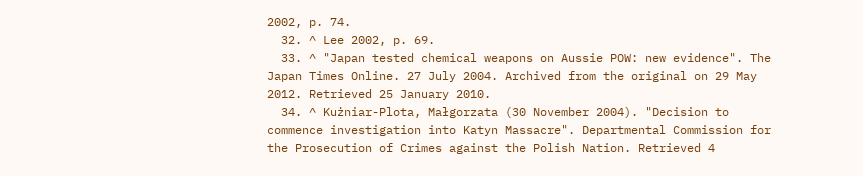2002, p. 74.
  32. ^ Lee 2002, p. 69.
  33. ^ "Japan tested chemical weapons on Aussie POW: new evidence". The Japan Times Online. 27 July 2004. Archived from the original on 29 May 2012. Retrieved 25 January 2010.
  34. ^ Kużniar-Plota, Małgorzata (30 November 2004). "Decision to commence investigation into Katyn Massacre". Departmental Commission for the Prosecution of Crimes against the Polish Nation. Retrieved 4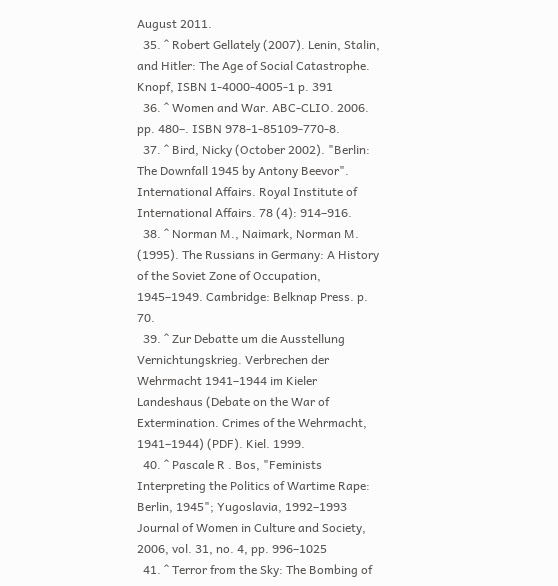August 2011.
  35. ^ Robert Gellately (2007). Lenin, Stalin, and Hitler: The Age of Social Catastrophe. Knopf, ISBN 1-4000-4005-1 p. 391
  36. ^ Women and War. ABC-CLIO. 2006. pp. 480–. ISBN 978-1-85109-770-8.
  37. ^ Bird, Nicky (October 2002). "Berlin: The Downfall 1945 by Antony Beevor". International Affairs. Royal Institute of International Affairs. 78 (4): 914–916.
  38. ^ Norman M., Naimark, Norman M. (1995). The Russians in Germany: A History of the Soviet Zone of Occupation, 1945–1949. Cambridge: Belknap Press. p. 70.
  39. ^ Zur Debatte um die Ausstellung Vernichtungskrieg. Verbrechen der Wehrmacht 1941–1944 im Kieler Landeshaus (Debate on the War of Extermination. Crimes of the Wehrmacht, 1941–1944) (PDF). Kiel. 1999.
  40. ^ Pascale R . Bos, "Feminists Interpreting the Politics of Wartime Rape: Berlin, 1945"; Yugoslavia, 1992–1993 Journal of Women in Culture and Society, 2006, vol. 31, no. 4, pp. 996–1025
  41. ^ Terror from the Sky: The Bombing of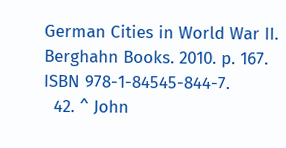German Cities in World War II. Berghahn Books. 2010. p. 167. ISBN 978-1-84545-844-7.
  42. ^ John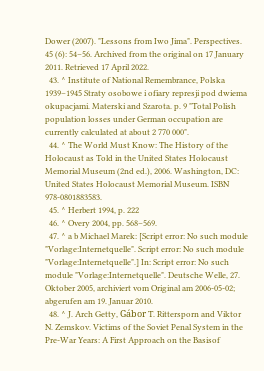Dower (2007). "Lessons from Iwo Jima". Perspectives. 45 (6): 54–56. Archived from the original on 17 January 2011. Retrieved 17 April 2022.
  43. ^ Institute of National Remembrance, Polska 1939–1945 Straty osobowe i ofiary represji pod dwiema okupacjami. Materski and Szarota. p. 9 "Total Polish population losses under German occupation are currently calculated at about 2 770 000".
  44. ^ The World Must Know: The History of the Holocaust as Told in the United States Holocaust Memorial Museum (2nd ed.), 2006. Washington, DC: United States Holocaust Memorial Museum. ISBN 978-0801883583.
  45. ^ Herbert 1994, p. 222
  46. ^ Overy 2004, pp. 568–569.
  47. ^ a b Michael Marek: [Script error: No such module "Vorlage:Internetquelle". Script error: No such module "Vorlage:Internetquelle".] In: Script error: No such module "Vorlage:Internetquelle". Deutsche Welle, 27. Oktober 2005, archiviert vom Original am 2006-05-02; abgerufen am 19. Januar 2010.
  48. ^ J. Arch Getty, Gábor T. Rittersporn and Viktor N. Zemskov. Victims of the Soviet Penal System in the Pre-War Years: A First Approach on the Basisof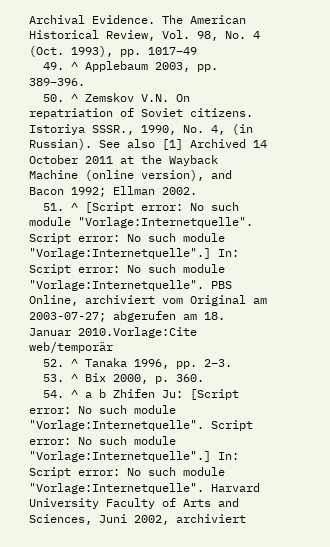Archival Evidence. The American Historical Review, Vol. 98, No. 4 (Oct. 1993), pp. 1017–49
  49. ^ Applebaum 2003, pp. 389–396.
  50. ^ Zemskov V.N. On repatriation of Soviet citizens. Istoriya SSSR., 1990, No. 4, (in Russian). See also [1] Archived 14 October 2011 at the Wayback Machine (online version), and Bacon 1992; Ellman 2002.
  51. ^ [Script error: No such module "Vorlage:Internetquelle". Script error: No such module "Vorlage:Internetquelle".] In: Script error: No such module "Vorlage:Internetquelle". PBS Online, archiviert vom Original am 2003-07-27; abgerufen am 18. Januar 2010.Vorlage:Cite web/temporär
  52. ^ Tanaka 1996, pp. 2–3.
  53. ^ Bix 2000, p. 360.
  54. ^ a b Zhifen Ju: [Script error: No such module "Vorlage:Internetquelle". Script error: No such module "Vorlage:Internetquelle".] In: Script error: No such module "Vorlage:Internetquelle". Harvard University Faculty of Arts and Sciences, Juni 2002, archiviert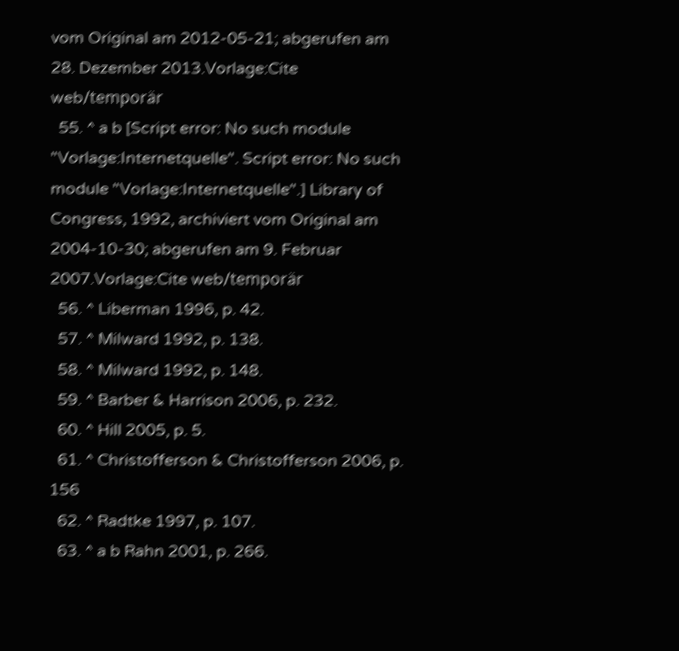vom Original am 2012-05-21; abgerufen am 28. Dezember 2013.Vorlage:Cite web/temporär
  55. ^ a b [Script error: No such module "Vorlage:Internetquelle". Script error: No such module "Vorlage:Internetquelle".] Library of Congress, 1992, archiviert vom Original am 2004-10-30; abgerufen am 9. Februar 2007.Vorlage:Cite web/temporär
  56. ^ Liberman 1996, p. 42.
  57. ^ Milward 1992, p. 138.
  58. ^ Milward 1992, p. 148.
  59. ^ Barber & Harrison 2006, p. 232.
  60. ^ Hill 2005, p. 5.
  61. ^ Christofferson & Christofferson 2006, p. 156
  62. ^ Radtke 1997, p. 107.
  63. ^ a b Rahn 2001, p. 266.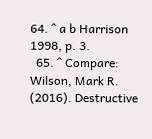64. ^ a b Harrison 1998, p. 3.
  65. ^ Compare: Wilson, Mark R. (2016). Destructive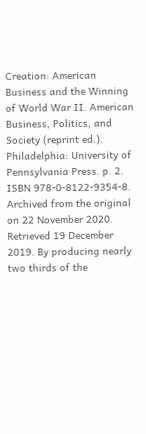Creation: American Business and the Winning of World War II. American Business, Politics, and Society (reprint ed.). Philadelphia: University of Pennsylvania Press. p. 2. ISBN 978-0-8122-9354-8. Archived from the original on 22 November 2020. Retrieved 19 December 2019. By producing nearly two thirds of the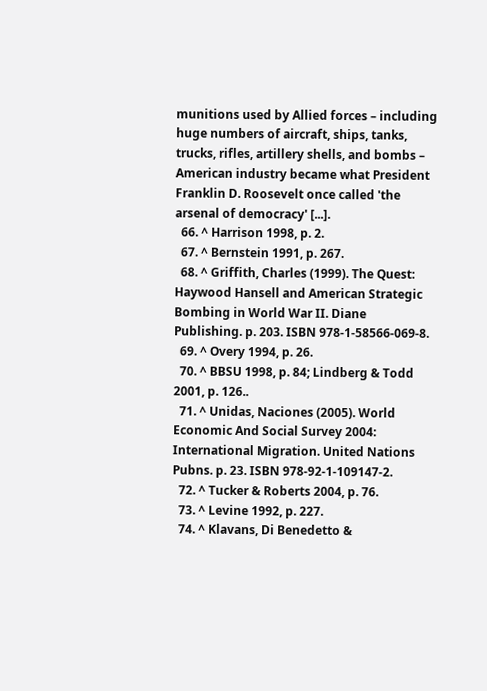munitions used by Allied forces – including huge numbers of aircraft, ships, tanks, trucks, rifles, artillery shells, and bombs – American industry became what President Franklin D. Roosevelt once called 'the arsenal of democracy' [...].
  66. ^ Harrison 1998, p. 2.
  67. ^ Bernstein 1991, p. 267.
  68. ^ Griffith, Charles (1999). The Quest: Haywood Hansell and American Strategic Bombing in World War II. Diane Publishing. p. 203. ISBN 978-1-58566-069-8.
  69. ^ Overy 1994, p. 26.
  70. ^ BBSU 1998, p. 84; Lindberg & Todd 2001, p. 126..
  71. ^ Unidas, Naciones (2005). World Economic And Social Survey 2004: International Migration. United Nations Pubns. p. 23. ISBN 978-92-1-109147-2.
  72. ^ Tucker & Roberts 2004, p. 76.
  73. ^ Levine 1992, p. 227.
  74. ^ Klavans, Di Benedetto &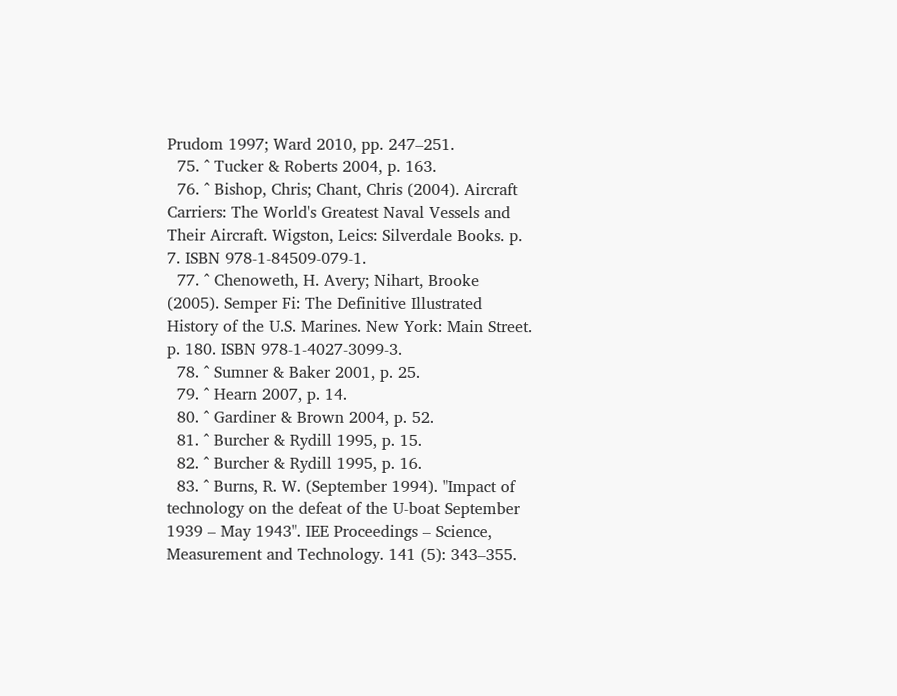Prudom 1997; Ward 2010, pp. 247–251.
  75. ^ Tucker & Roberts 2004, p. 163.
  76. ^ Bishop, Chris; Chant, Chris (2004). Aircraft Carriers: The World's Greatest Naval Vessels and Their Aircraft. Wigston, Leics: Silverdale Books. p. 7. ISBN 978-1-84509-079-1.
  77. ^ Chenoweth, H. Avery; Nihart, Brooke (2005). Semper Fi: The Definitive Illustrated History of the U.S. Marines. New York: Main Street. p. 180. ISBN 978-1-4027-3099-3.
  78. ^ Sumner & Baker 2001, p. 25.
  79. ^ Hearn 2007, p. 14.
  80. ^ Gardiner & Brown 2004, p. 52.
  81. ^ Burcher & Rydill 1995, p. 15.
  82. ^ Burcher & Rydill 1995, p. 16.
  83. ^ Burns, R. W. (September 1994). "Impact of technology on the defeat of the U-boat September 1939 – May 1943". IEE Proceedings – Science, Measurement and Technology. 141 (5): 343–355.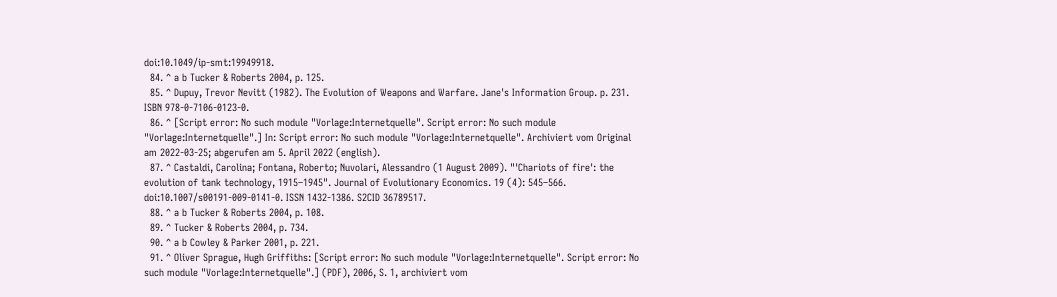doi:10.1049/ip-smt:19949918.
  84. ^ a b Tucker & Roberts 2004, p. 125.
  85. ^ Dupuy, Trevor Nevitt (1982). The Evolution of Weapons and Warfare. Jane's Information Group. p. 231. ISBN 978-0-7106-0123-0.
  86. ^ [Script error: No such module "Vorlage:Internetquelle". Script error: No such module "Vorlage:Internetquelle".] In: Script error: No such module "Vorlage:Internetquelle". Archiviert vom Original am 2022-03-25; abgerufen am 5. April 2022 (english).
  87. ^ Castaldi, Carolina; Fontana, Roberto; Nuvolari, Alessandro (1 August 2009). "'Chariots of fire': the evolution of tank technology, 1915–1945". Journal of Evolutionary Economics. 19 (4): 545–566. doi:10.1007/s00191-009-0141-0. ISSN 1432-1386. S2CID 36789517.
  88. ^ a b Tucker & Roberts 2004, p. 108.
  89. ^ Tucker & Roberts 2004, p. 734.
  90. ^ a b Cowley & Parker 2001, p. 221.
  91. ^ Oliver Sprague, Hugh Griffiths: [Script error: No such module "Vorlage:Internetquelle". Script error: No such module "Vorlage:Internetquelle".] (PDF), 2006, S. 1, archiviert vom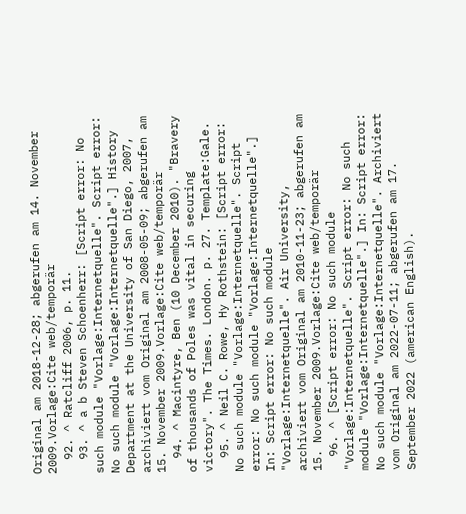Original am 2018-12-28; abgerufen am 14. November 2009.Vorlage:Cite web/temporär
  92. ^ Ratcliff 2006, p. 11.
  93. ^ a b Steven Schoenherr: [Script error: No such module "Vorlage:Internetquelle". Script error: No such module "Vorlage:Internetquelle".] History Department at the University of San Diego, 2007, archiviert vom Original am 2008-05-09; abgerufen am 15. November 2009.Vorlage:Cite web/temporär
  94. ^ Macintyre, Ben (10 December 2010). "Bravery of thousands of Poles was vital in securing victory". The Times. London. p. 27. Template:Gale.
  95. ^ Neil C. Rowe, Hy Rothstein: [Script error: No such module "Vorlage:Internetquelle". Script error: No such module "Vorlage:Internetquelle".] In: Script error: No such module "Vorlage:Internetquelle". Air University, archiviert vom Original am 2010-11-23; abgerufen am 15. November 2009.Vorlage:Cite web/temporär
  96. ^ [Script error: No such module "Vorlage:Internetquelle". Script error: No such module "Vorlage:Internetquelle".] In: Script error: No such module "Vorlage:Internetquelle". Archiviert vom Original am 2022-07-11; abgerufen am 17. September 2022 (american English).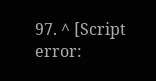97. ^ [Script error: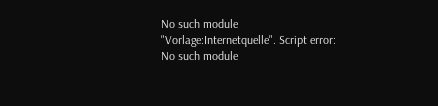No such module "Vorlage:Internetquelle". Script error: No such module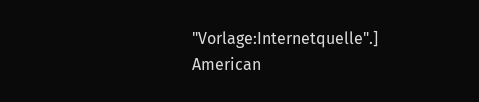"Vorlage:Internetquelle".] American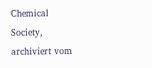Chemical Society, archiviert vom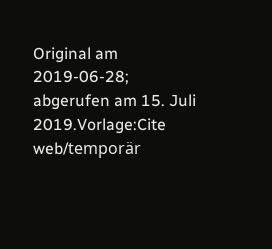Original am 2019-06-28; abgerufen am 15. Juli 2019.Vorlage:Cite web/temporär